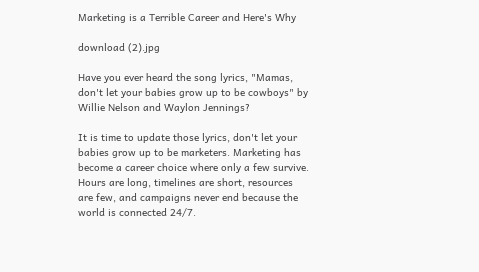Marketing is a Terrible Career and Here's Why

download (2).jpg

Have you ever heard the song lyrics, "Mamas, don't let your babies grow up to be cowboys" by Willie Nelson and Waylon Jennings?

It is time to update those lyrics, don't let your babies grow up to be marketers. Marketing has become a career choice where only a few survive. Hours are long, timelines are short, resources are few, and campaigns never end because the world is connected 24/7.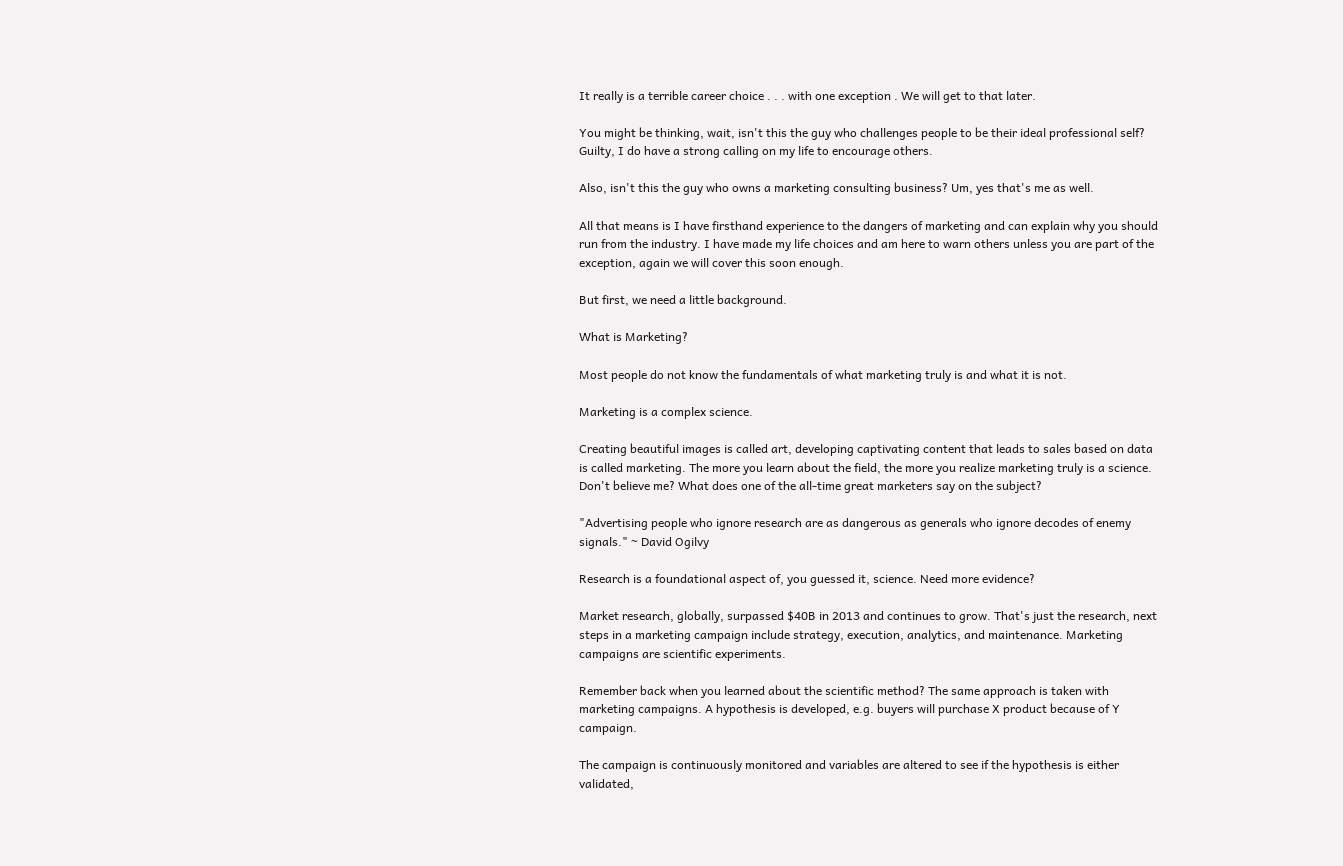It really is a terrible career choice . . . with one exception . We will get to that later.

You might be thinking, wait, isn't this the guy who challenges people to be their ideal professional self? Guilty, I do have a strong calling on my life to encourage others.

Also, isn't this the guy who owns a marketing consulting business? Um, yes that's me as well.

All that means is I have firsthand experience to the dangers of marketing and can explain why you should run from the industry. I have made my life choices and am here to warn others unless you are part of the exception, again we will cover this soon enough.

But first, we need a little background.

What is Marketing?

Most people do not know the fundamentals of what marketing truly is and what it is not.

Marketing is a complex science.

Creating beautiful images is called art, developing captivating content that leads to sales based on data is called marketing. The more you learn about the field, the more you realize marketing truly is a science. Don't believe me? What does one of the all-time great marketers say on the subject?

"Advertising people who ignore research are as dangerous as generals who ignore decodes of enemy signals." ~ David Ogilvy

Research is a foundational aspect of, you guessed it, science. Need more evidence?

Market research, globally, surpassed $40B in 2013 and continues to grow. That's just the research, next steps in a marketing campaign include strategy, execution, analytics, and maintenance. Marketing campaigns are scientific experiments.

Remember back when you learned about the scientific method? The same approach is taken with marketing campaigns. A hypothesis is developed, e.g. buyers will purchase X product because of Y campaign.

The campaign is continuously monitored and variables are altered to see if the hypothesis is either validated,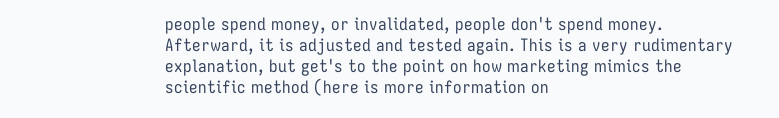people spend money, or invalidated, people don't spend money. Afterward, it is adjusted and tested again. This is a very rudimentary explanation, but get's to the point on how marketing mimics the scientific method (here is more information on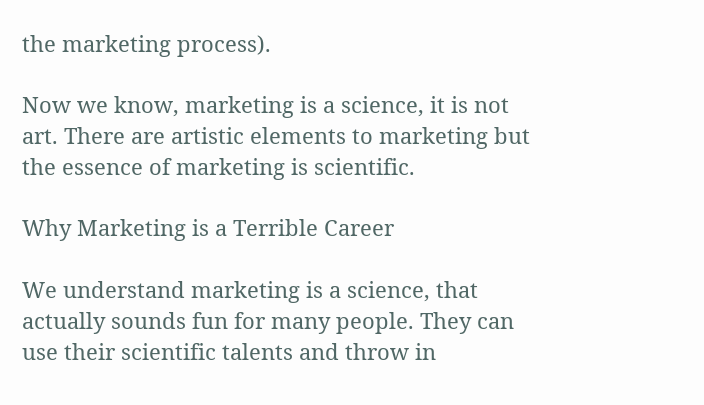the marketing process).

Now we know, marketing is a science, it is not art. There are artistic elements to marketing but the essence of marketing is scientific.

Why Marketing is a Terrible Career

We understand marketing is a science, that actually sounds fun for many people. They can use their scientific talents and throw in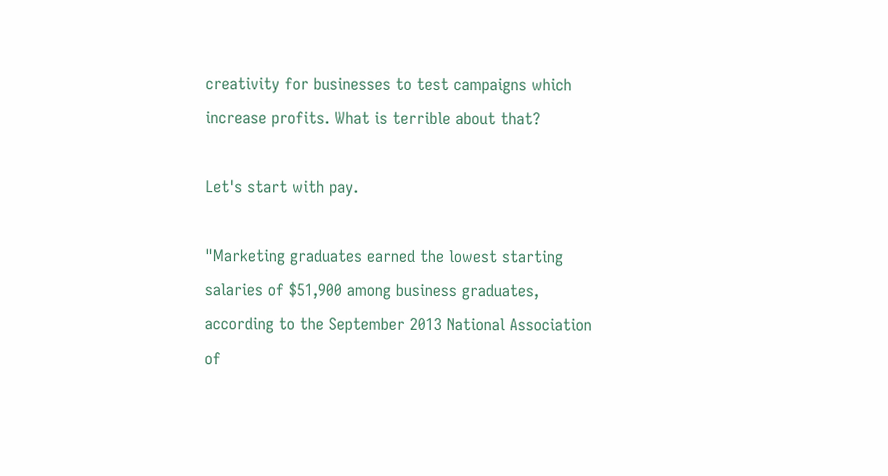creativity for businesses to test campaigns which increase profits. What is terrible about that?

Let's start with pay.

"Marketing graduates earned the lowest starting salaries of $51,900 among business graduates, according to the September 2013 National Association of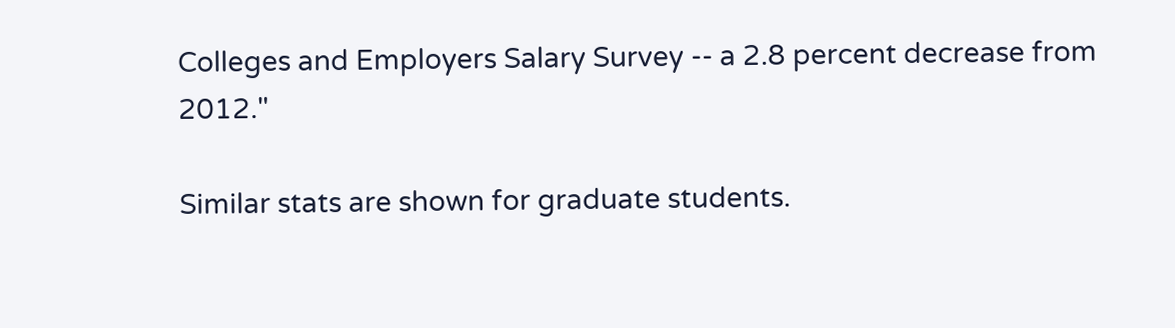Colleges and Employers Salary Survey -- a 2.8 percent decrease from 2012."

Similar stats are shown for graduate students.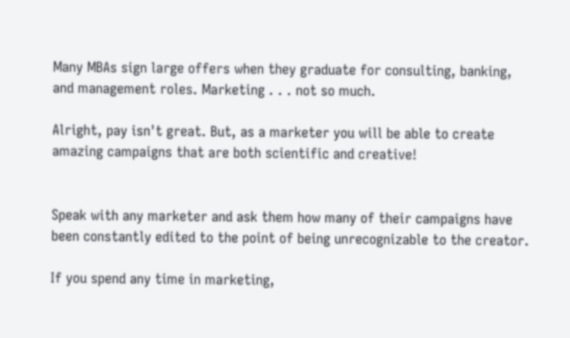Many MBAs sign large offers when they graduate for consulting, banking, and management roles. Marketing . . . not so much.

Alright, pay isn't great. But, as a marketer you will be able to create amazing campaigns that are both scientific and creative!


Speak with any marketer and ask them how many of their campaigns have been constantly edited to the point of being unrecognizable to the creator.

If you spend any time in marketing,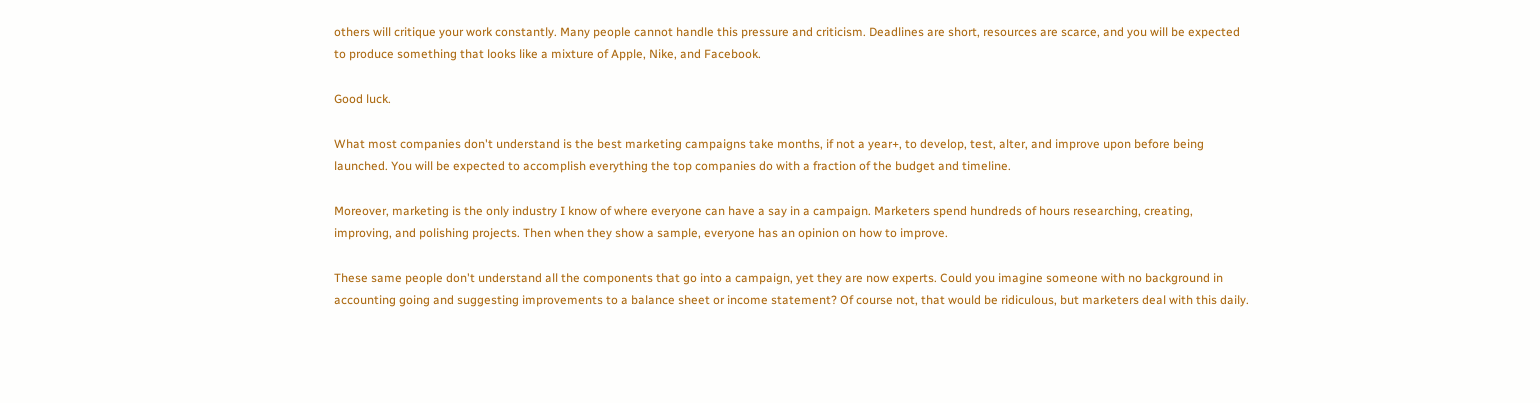others will critique your work constantly. Many people cannot handle this pressure and criticism. Deadlines are short, resources are scarce, and you will be expected to produce something that looks like a mixture of Apple, Nike, and Facebook.

Good luck.

What most companies don't understand is the best marketing campaigns take months, if not a year+, to develop, test, alter, and improve upon before being launched. You will be expected to accomplish everything the top companies do with a fraction of the budget and timeline.

Moreover, marketing is the only industry I know of where everyone can have a say in a campaign. Marketers spend hundreds of hours researching, creating, improving, and polishing projects. Then when they show a sample, everyone has an opinion on how to improve.

These same people don't understand all the components that go into a campaign, yet they are now experts. Could you imagine someone with no background in accounting going and suggesting improvements to a balance sheet or income statement? Of course not, that would be ridiculous, but marketers deal with this daily.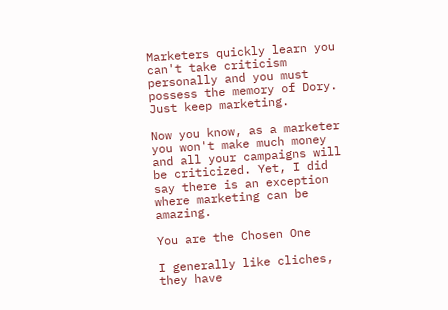Marketers quickly learn you can't take criticism personally and you must possess the memory of Dory. Just keep marketing.

Now you know, as a marketer you won't make much money and all your campaigns will be criticized. Yet, I did say there is an exception where marketing can be amazing.

You are the Chosen One

I generally like cliches, they have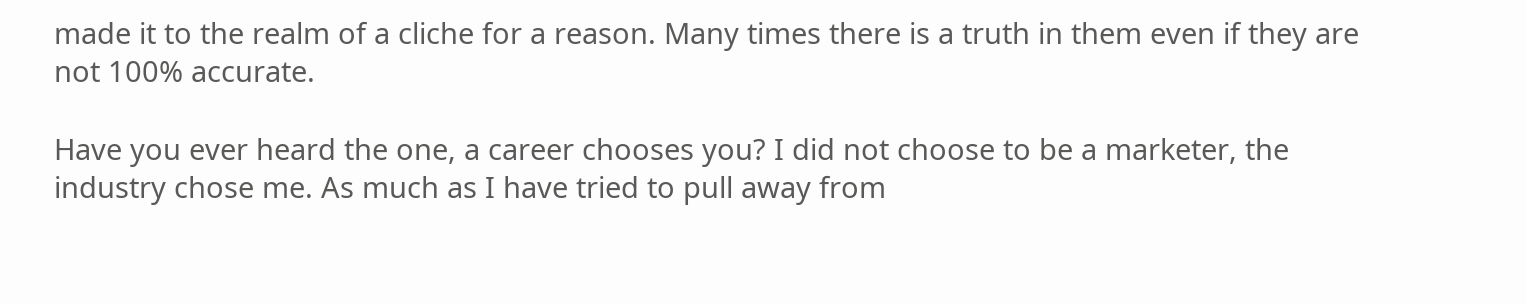made it to the realm of a cliche for a reason. Many times there is a truth in them even if they are not 100% accurate.

Have you ever heard the one, a career chooses you? I did not choose to be a marketer, the industry chose me. As much as I have tried to pull away from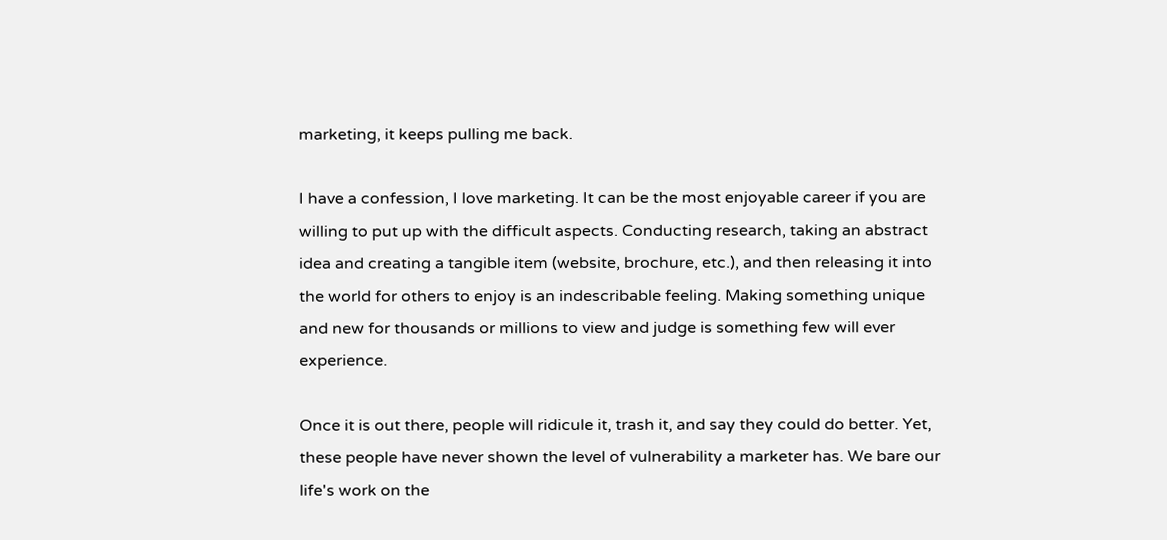marketing, it keeps pulling me back.

I have a confession, I love marketing. It can be the most enjoyable career if you are willing to put up with the difficult aspects. Conducting research, taking an abstract idea and creating a tangible item (website, brochure, etc.), and then releasing it into the world for others to enjoy is an indescribable feeling. Making something unique and new for thousands or millions to view and judge is something few will ever experience.

Once it is out there, people will ridicule it, trash it, and say they could do better. Yet, these people have never shown the level of vulnerability a marketer has. We bare our life's work on the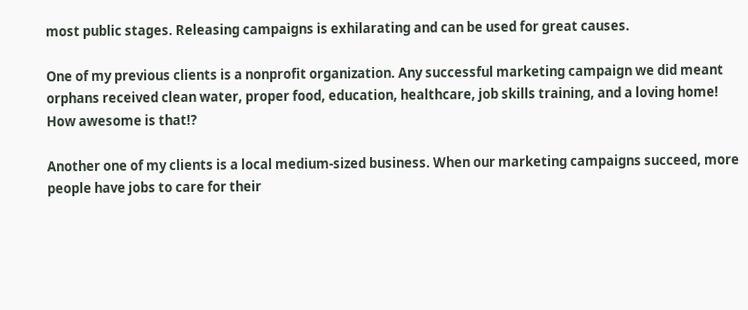most public stages. Releasing campaigns is exhilarating and can be used for great causes.

One of my previous clients is a nonprofit organization. Any successful marketing campaign we did meant orphans received clean water, proper food, education, healthcare, job skills training, and a loving home! How awesome is that!?

Another one of my clients is a local medium-sized business. When our marketing campaigns succeed, more people have jobs to care for their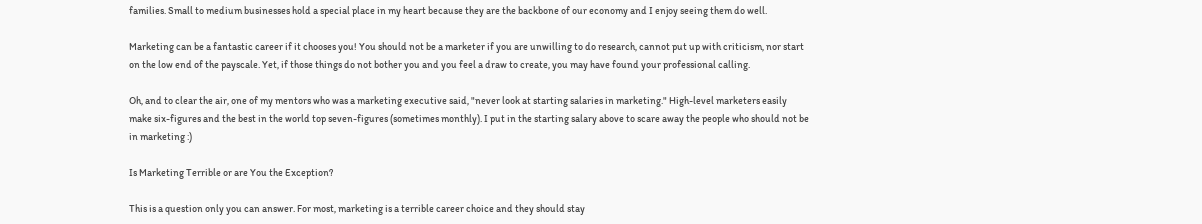families. Small to medium businesses hold a special place in my heart because they are the backbone of our economy and I enjoy seeing them do well.

Marketing can be a fantastic career if it chooses you! You should not be a marketer if you are unwilling to do research, cannot put up with criticism, nor start on the low end of the payscale. Yet, if those things do not bother you and you feel a draw to create, you may have found your professional calling.

Oh, and to clear the air, one of my mentors who was a marketing executive said, "never look at starting salaries in marketing." High-level marketers easily make six-figures and the best in the world top seven-figures (sometimes monthly). I put in the starting salary above to scare away the people who should not be in marketing :)

Is Marketing Terrible or are You the Exception?

This is a question only you can answer. For most, marketing is a terrible career choice and they should stay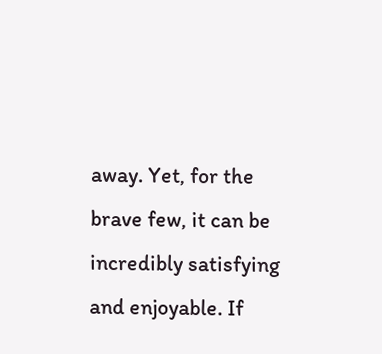away. Yet, for the brave few, it can be incredibly satisfying and enjoyable. If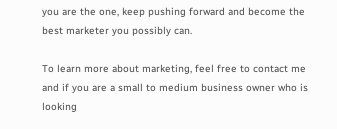you are the one, keep pushing forward and become the best marketer you possibly can.

To learn more about marketing, feel free to contact me and if you are a small to medium business owner who is looking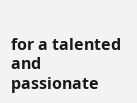for a talented and passionate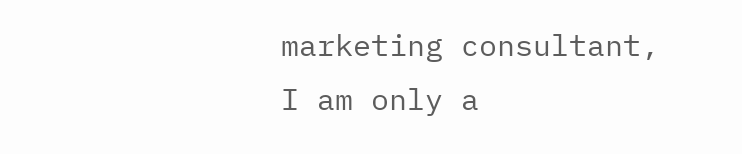marketing consultant, I am only a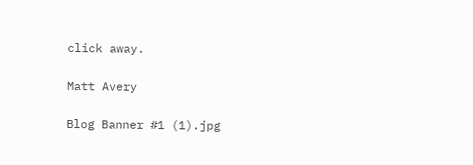click away.

Matt Avery

Blog Banner #1 (1).jpg